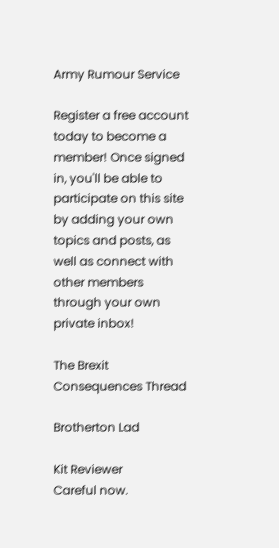Army Rumour Service

Register a free account today to become a member! Once signed in, you'll be able to participate on this site by adding your own topics and posts, as well as connect with other members through your own private inbox!

The Brexit Consequences Thread

Brotherton Lad

Kit Reviewer
Careful now.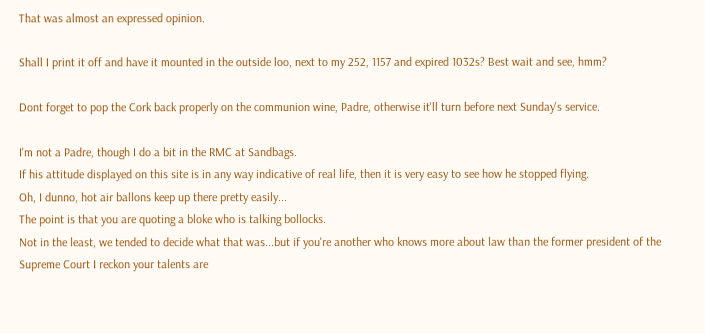That was almost an expressed opinion.

Shall I print it off and have it mounted in the outside loo, next to my 252, 1157 and expired 1032s? Best wait and see, hmm?

Dont forget to pop the Cork back properly on the communion wine, Padre, otherwise it'll turn before next Sunday's service.

I'm not a Padre, though I do a bit in the RMC at Sandbags.
If his attitude displayed on this site is in any way indicative of real life, then it is very easy to see how he stopped flying.
Oh, I dunno, hot air ballons keep up there pretty easily...
The point is that you are quoting a bloke who is talking bollocks.
Not in the least, we tended to decide what that was...but if you're another who knows more about law than the former president of the Supreme Court I reckon your talents are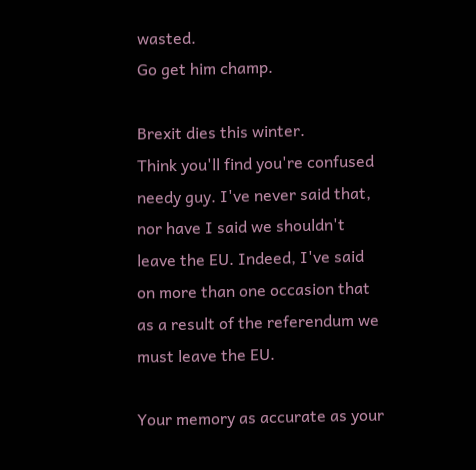wasted.
Go get him champ.

Brexit dies this winter.
Think you'll find you're confused needy guy. I've never said that, nor have I said we shouldn't leave the EU. Indeed, I've said on more than one occasion that as a result of the referendum we must leave the EU.

Your memory as accurate as your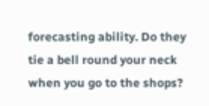forecasting ability. Do they tie a bell round your neck when you go to the shops?